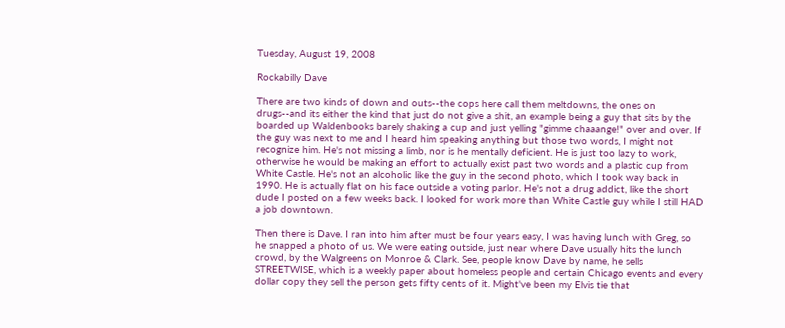Tuesday, August 19, 2008

Rockabilly Dave

There are two kinds of down and outs--the cops here call them meltdowns, the ones on drugs--and its either the kind that just do not give a shit, an example being a guy that sits by the boarded up Waldenbooks barely shaking a cup and just yelling "gimme chaaange!" over and over. If the guy was next to me and I heard him speaking anything but those two words, I might not recognize him. He's not missing a limb, nor is he mentally deficient. He is just too lazy to work, otherwise he would be making an effort to actually exist past two words and a plastic cup from White Castle. He's not an alcoholic like the guy in the second photo, which I took way back in 1990. He is actually flat on his face outside a voting parlor. He's not a drug addict, like the short dude I posted on a few weeks back. I looked for work more than White Castle guy while I still HAD a job downtown.

Then there is Dave. I ran into him after must be four years easy, I was having lunch with Greg, so he snapped a photo of us. We were eating outside, just near where Dave usually hits the lunch crowd, by the Walgreens on Monroe & Clark. See, people know Dave by name, he sells STREETWISE, which is a weekly paper about homeless people and certain Chicago events and every dollar copy they sell the person gets fifty cents of it. Might've been my Elvis tie that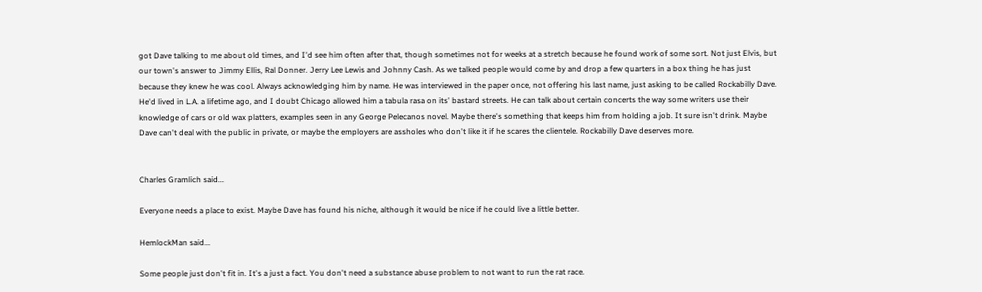got Dave talking to me about old times, and I'd see him often after that, though sometimes not for weeks at a stretch because he found work of some sort. Not just Elvis, but our town's answer to Jimmy Ellis, Ral Donner. Jerry Lee Lewis and Johnny Cash. As we talked people would come by and drop a few quarters in a box thing he has just because they knew he was cool. Always acknowledging him by name. He was interviewed in the paper once, not offering his last name, just asking to be called Rockabilly Dave. He'd lived in L.A. a lifetime ago, and I doubt Chicago allowed him a tabula rasa on its' bastard streets. He can talk about certain concerts the way some writers use their knowledge of cars or old wax platters, examples seen in any George Pelecanos novel. Maybe there's something that keeps him from holding a job. It sure isn't drink. Maybe Dave can't deal with the public in private, or maybe the employers are assholes who don't like it if he scares the clientele. Rockabilly Dave deserves more.


Charles Gramlich said...

Everyone needs a place to exist. Maybe Dave has found his niche, although it would be nice if he could live a little better.

HemlockMan said...

Some people just don't fit in. It's a just a fact. You don't need a substance abuse problem to not want to run the rat race.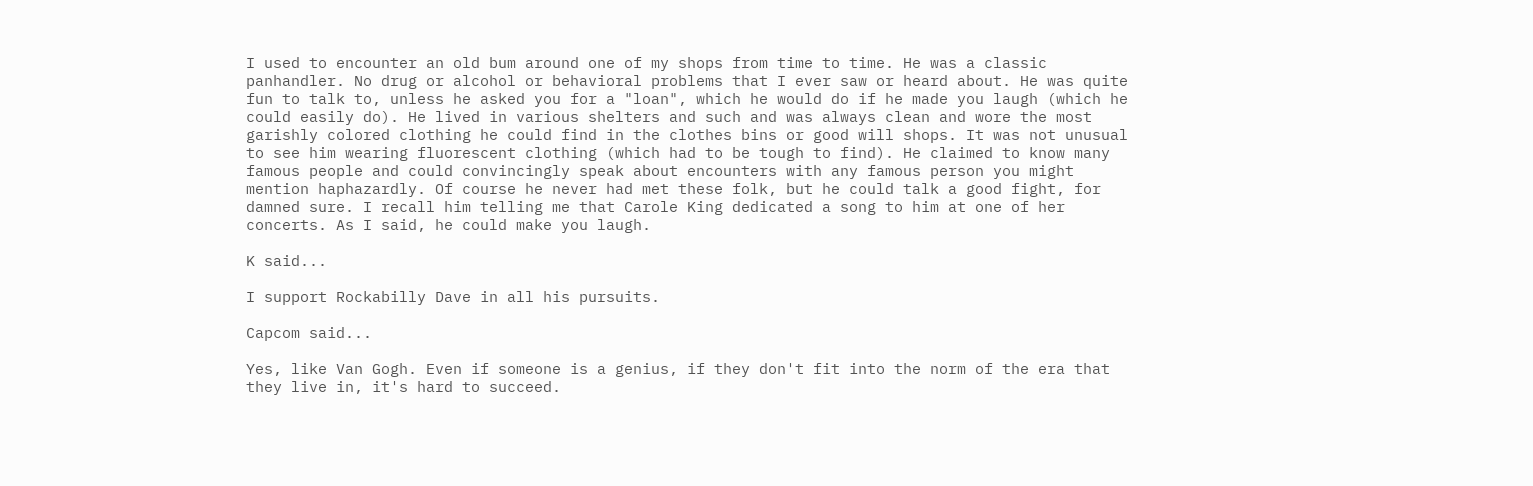I used to encounter an old bum around one of my shops from time to time. He was a classic panhandler. No drug or alcohol or behavioral problems that I ever saw or heard about. He was quite fun to talk to, unless he asked you for a "loan", which he would do if he made you laugh (which he could easily do). He lived in various shelters and such and was always clean and wore the most garishly colored clothing he could find in the clothes bins or good will shops. It was not unusual to see him wearing fluorescent clothing (which had to be tough to find). He claimed to know many famous people and could convincingly speak about encounters with any famous person you might mention haphazardly. Of course he never had met these folk, but he could talk a good fight, for damned sure. I recall him telling me that Carole King dedicated a song to him at one of her concerts. As I said, he could make you laugh.

K said...

I support Rockabilly Dave in all his pursuits.

Capcom said...

Yes, like Van Gogh. Even if someone is a genius, if they don't fit into the norm of the era that they live in, it's hard to succeed.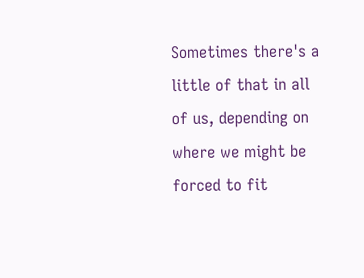Sometimes there's a little of that in all of us, depending on where we might be forced to fit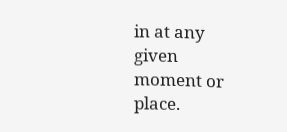in at any given moment or place.